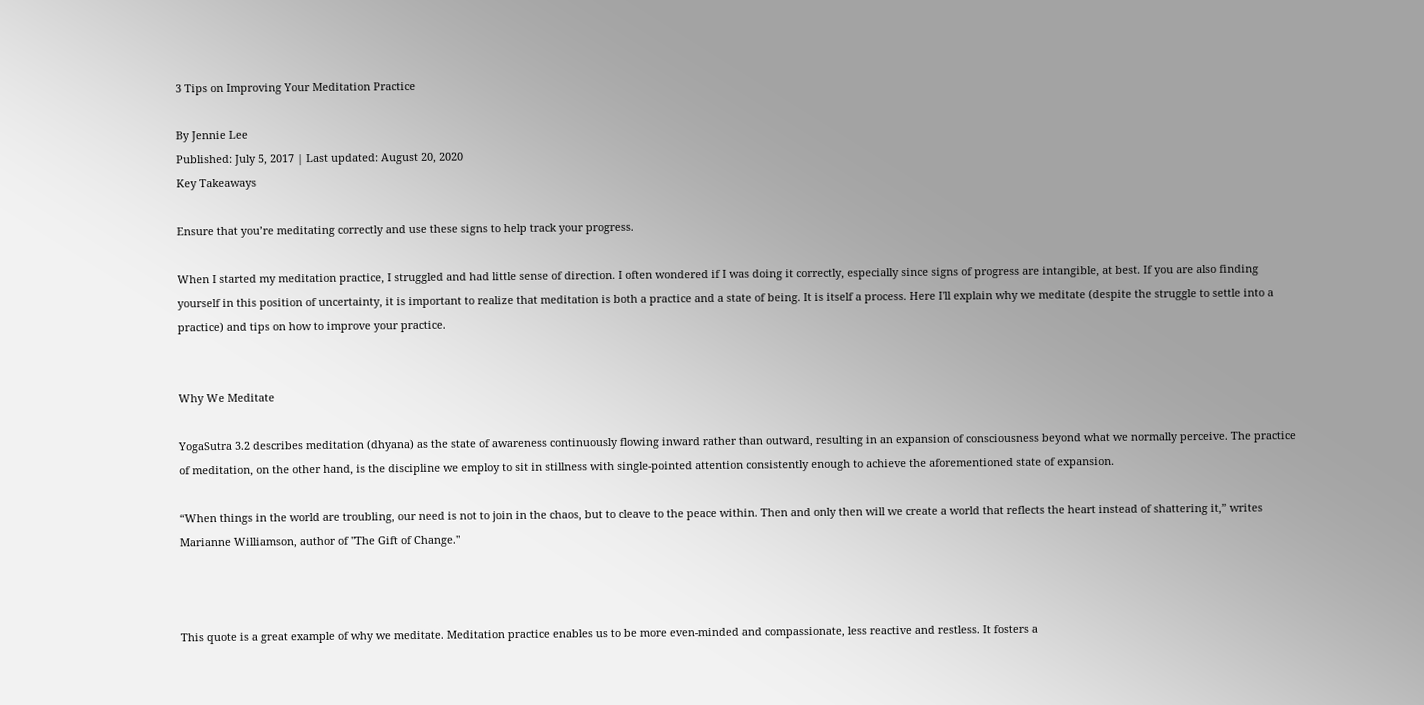3 Tips on Improving Your Meditation Practice

By Jennie Lee
Published: July 5, 2017 | Last updated: August 20, 2020
Key Takeaways

Ensure that you’re meditating correctly and use these signs to help track your progress.

When I started my meditation practice, I struggled and had little sense of direction. I often wondered if I was doing it correctly, especially since signs of progress are intangible, at best. If you are also finding yourself in this position of uncertainty, it is important to realize that meditation is both a practice and a state of being. It is itself a process. Here I'll explain why we meditate (despite the struggle to settle into a practice) and tips on how to improve your practice.


Why We Meditate

YogaSutra 3.2 describes meditation (dhyana) as the state of awareness continuously flowing inward rather than outward, resulting in an expansion of consciousness beyond what we normally perceive. The practice of meditation, on the other hand, is the discipline we employ to sit in stillness with single-pointed attention consistently enough to achieve the aforementioned state of expansion.

“When things in the world are troubling, our need is not to join in the chaos, but to cleave to the peace within. Then and only then will we create a world that reflects the heart instead of shattering it,” writes Marianne Williamson, author of "The Gift of Change."



This quote is a great example of why we meditate. Meditation practice enables us to be more even-minded and compassionate, less reactive and restless. It fosters a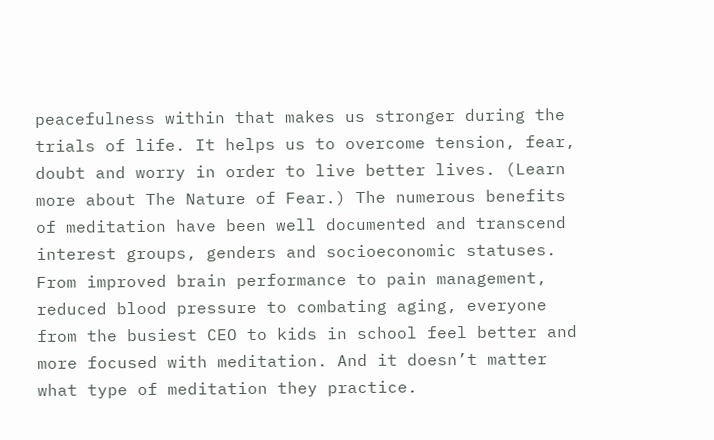peacefulness within that makes us stronger during the trials of life. It helps us to overcome tension, fear, doubt and worry in order to live better lives. (Learn more about The Nature of Fear.) The numerous benefits of meditation have been well documented and transcend interest groups, genders and socioeconomic statuses. From improved brain performance to pain management, reduced blood pressure to combating aging, everyone from the busiest CEO to kids in school feel better and more focused with meditation. And it doesn’t matter what type of meditation they practice.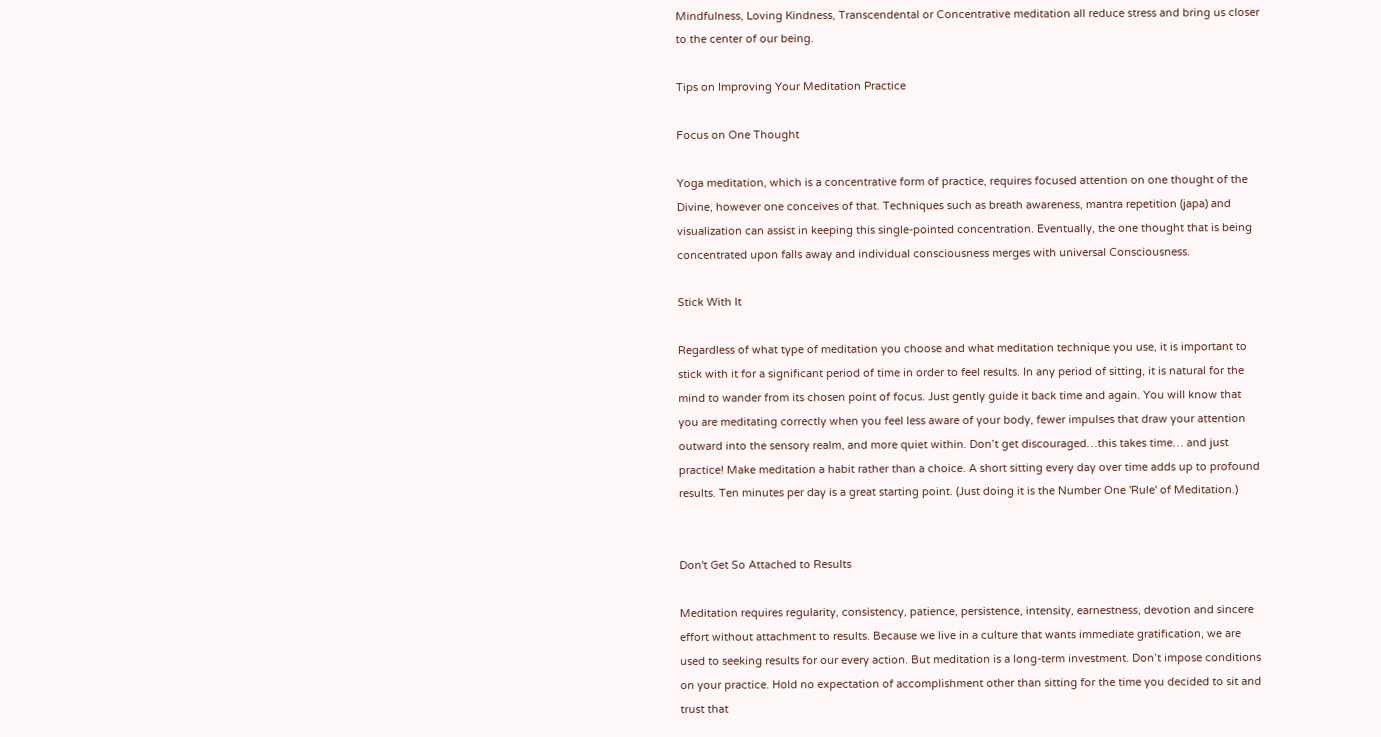Mindfulness, Loving Kindness, Transcendental or Concentrative meditation all reduce stress and bring us closer to the center of our being.

Tips on Improving Your Meditation Practice

Focus on One Thought

Yoga meditation, which is a concentrative form of practice, requires focused attention on one thought of the Divine, however one conceives of that. Techniques such as breath awareness, mantra repetition (japa) and visualization can assist in keeping this single-pointed concentration. Eventually, the one thought that is being concentrated upon falls away and individual consciousness merges with universal Consciousness.

Stick With It

Regardless of what type of meditation you choose and what meditation technique you use, it is important to stick with it for a significant period of time in order to feel results. In any period of sitting, it is natural for the mind to wander from its chosen point of focus. Just gently guide it back time and again. You will know that you are meditating correctly when you feel less aware of your body, fewer impulses that draw your attention outward into the sensory realm, and more quiet within. Don’t get discouraged…this takes time… and just practice! Make meditation a habit rather than a choice. A short sitting every day over time adds up to profound results. Ten minutes per day is a great starting point. (Just doing it is the Number One 'Rule' of Meditation.)


Don't Get So Attached to Results

Meditation requires regularity, consistency, patience, persistence, intensity, earnestness, devotion and sincere effort without attachment to results. Because we live in a culture that wants immediate gratification, we are used to seeking results for our every action. But meditation is a long-term investment. Don’t impose conditions on your practice. Hold no expectation of accomplishment other than sitting for the time you decided to sit and trust that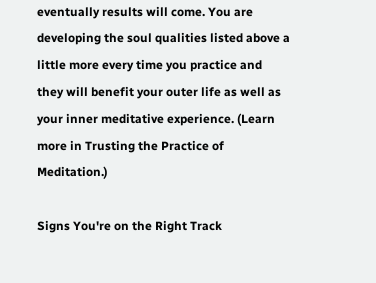eventually results will come. You are developing the soul qualities listed above a little more every time you practice and they will benefit your outer life as well as your inner meditative experience. (Learn more in Trusting the Practice of Meditation.)

Signs You're on the Right Track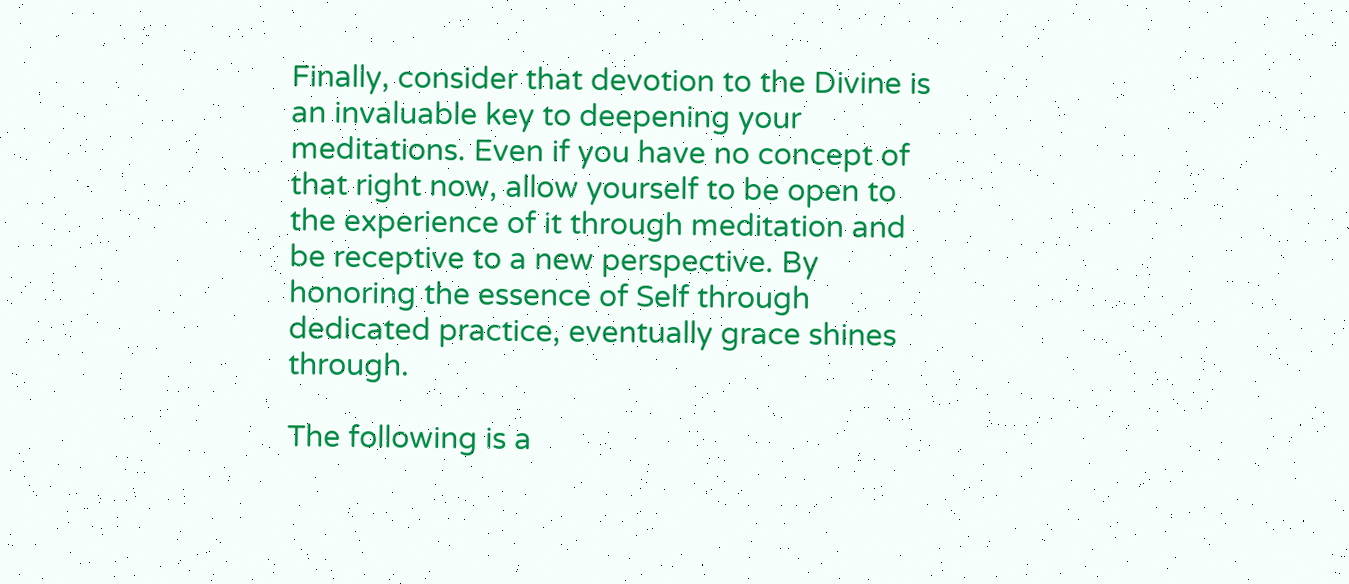Finally, consider that devotion to the Divine is an invaluable key to deepening your meditations. Even if you have no concept of that right now, allow yourself to be open to the experience of it through meditation and be receptive to a new perspective. By honoring the essence of Self through dedicated practice, eventually grace shines through.

The following is a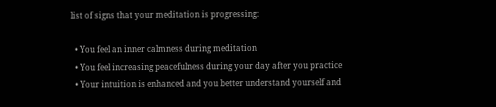list of signs that your meditation is progressing:

  • You feel an inner calmness during meditation
  • You feel increasing peacefulness during your day after you practice
  • Your intuition is enhanced and you better understand yourself and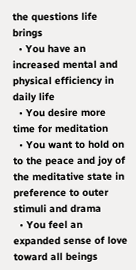the questions life brings
  • You have an increased mental and physical efficiency in daily life
  • You desire more time for meditation
  • You want to hold on to the peace and joy of the meditative state in preference to outer stimuli and drama
  • You feel an expanded sense of love toward all beings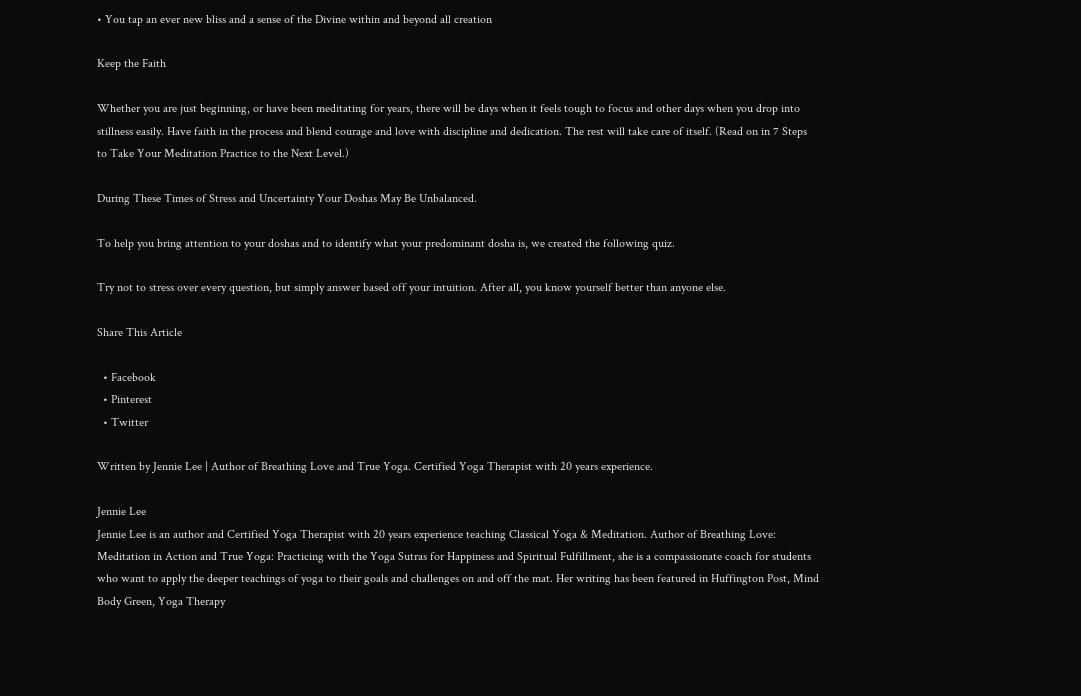• You tap an ever new bliss and a sense of the Divine within and beyond all creation

Keep the Faith

Whether you are just beginning, or have been meditating for years, there will be days when it feels tough to focus and other days when you drop into stillness easily. Have faith in the process and blend courage and love with discipline and dedication. The rest will take care of itself. (Read on in 7 Steps to Take Your Meditation Practice to the Next Level.)

During These Times of Stress and Uncertainty Your Doshas May Be Unbalanced.

To help you bring attention to your doshas and to identify what your predominant dosha is, we created the following quiz.

Try not to stress over every question, but simply answer based off your intuition. After all, you know yourself better than anyone else.

Share This Article

  • Facebook
  • Pinterest
  • Twitter

Written by Jennie Lee | Author of Breathing Love and True Yoga. Certified Yoga Therapist with 20 years experience.

Jennie Lee
Jennie Lee is an author and Certified Yoga Therapist with 20 years experience teaching Classical Yoga & Meditation. Author of Breathing Love: Meditation in Action and True Yoga: Practicing with the Yoga Sutras for Happiness and Spiritual Fulfillment, she is a compassionate coach for students who want to apply the deeper teachings of yoga to their goals and challenges on and off the mat. Her writing has been featured in Huffington Post, Mind Body Green, Yoga Therapy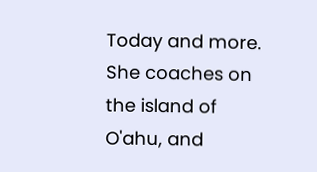Today and more. She coaches on the island of O'ahu, and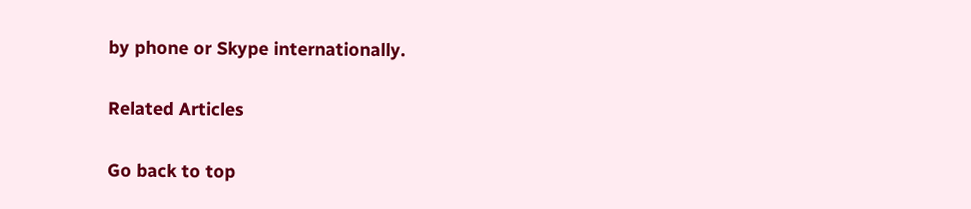by phone or Skype internationally.

Related Articles

Go back to top